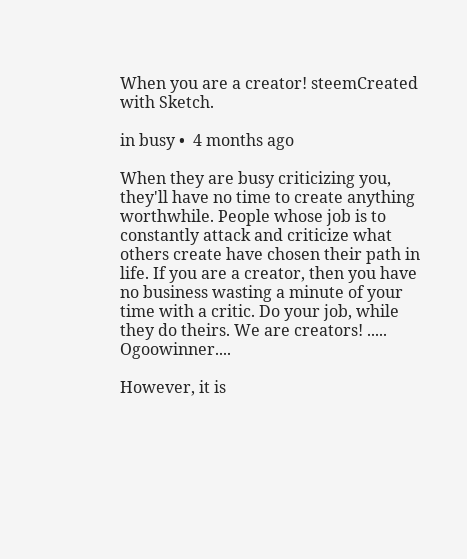When you are a creator! steemCreated with Sketch.

in busy •  4 months ago

When they are busy criticizing you, they'll have no time to create anything worthwhile. People whose job is to constantly attack and criticize what others create have chosen their path in life. If you are a creator, then you have no business wasting a minute of your time with a critic. Do your job, while they do theirs. We are creators! ..... Ogoowinner....

However, it is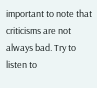important to note that criticisms are not always bad. Try to listen to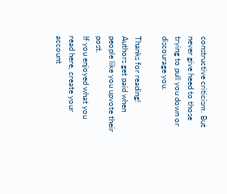constructive criticism. But never give heed to those trying to pull you down or discourage you.

Thanks for reading!
Authors get paid when people like you upvote their post.
If you enjoyed what you read here, create your account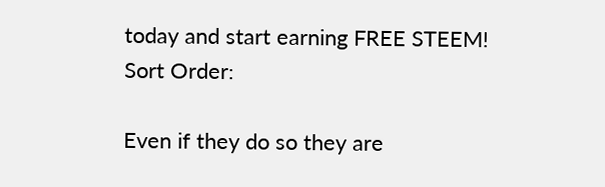today and start earning FREE STEEM!
Sort Order:

Even if they do so they are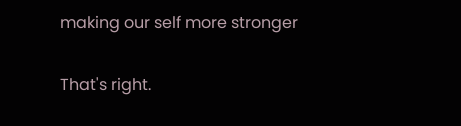making our self more stronger

That's right.